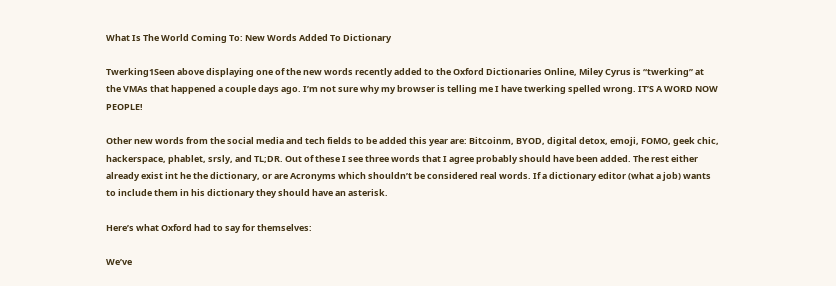What Is The World Coming To: New Words Added To Dictionary

Twerking1Seen above displaying one of the new words recently added to the Oxford Dictionaries Online, Miley Cyrus is “twerking” at the VMAs that happened a couple days ago. I’m not sure why my browser is telling me I have twerking spelled wrong. IT’S A WORD NOW PEOPLE!

Other new words from the social media and tech fields to be added this year are: Bitcoinm, BYOD, digital detox, emoji, FOMO, geek chic, hackerspace, phablet, srsly, and TL;DR. Out of these I see three words that I agree probably should have been added. The rest either already exist int he the dictionary, or are Acronyms which shouldn’t be considered real words. If a dictionary editor (what a job) wants to include them in his dictionary they should have an asterisk.

Here’s what Oxford had to say for themselves:

We’ve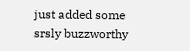just added some srsly buzzworthy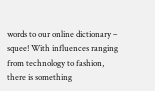words to our online dictionary – squee! With influences ranging from technology to fashion, there is something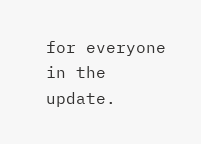for everyone in the update.